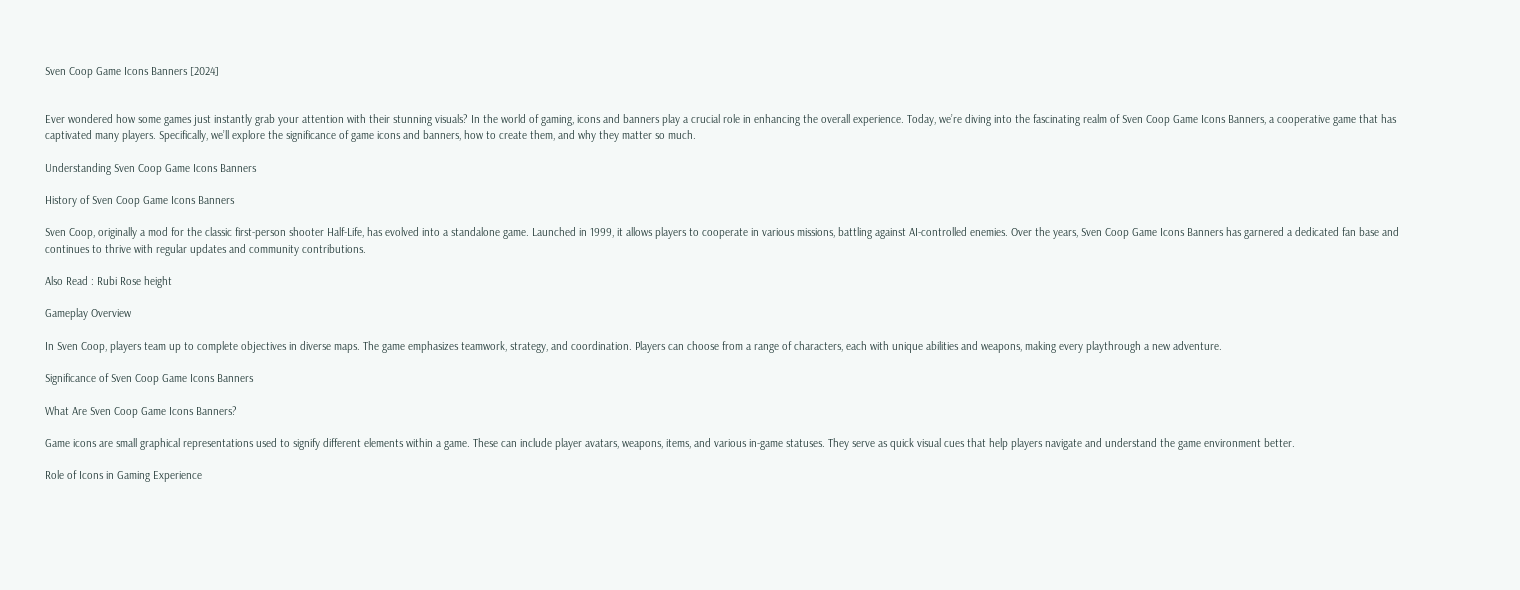Sven Coop Game Icons Banners [2024]


Ever wondered how some games just instantly grab your attention with their stunning visuals? In the world of gaming, icons and banners play a crucial role in enhancing the overall experience. Today, we’re diving into the fascinating realm of Sven Coop Game Icons Banners, a cooperative game that has captivated many players. Specifically, we’ll explore the significance of game icons and banners, how to create them, and why they matter so much.

Understanding Sven Coop Game Icons Banners

History of Sven Coop Game Icons Banners

Sven Coop, originally a mod for the classic first-person shooter Half-Life, has evolved into a standalone game. Launched in 1999, it allows players to cooperate in various missions, battling against AI-controlled enemies. Over the years, Sven Coop Game Icons Banners has garnered a dedicated fan base and continues to thrive with regular updates and community contributions.

Also Read : Rubi Rose height

Gameplay Overview

In Sven Coop, players team up to complete objectives in diverse maps. The game emphasizes teamwork, strategy, and coordination. Players can choose from a range of characters, each with unique abilities and weapons, making every playthrough a new adventure.

Significance of Sven Coop Game Icons Banners

What Are Sven Coop Game Icons Banners?

Game icons are small graphical representations used to signify different elements within a game. These can include player avatars, weapons, items, and various in-game statuses. They serve as quick visual cues that help players navigate and understand the game environment better.

Role of Icons in Gaming Experience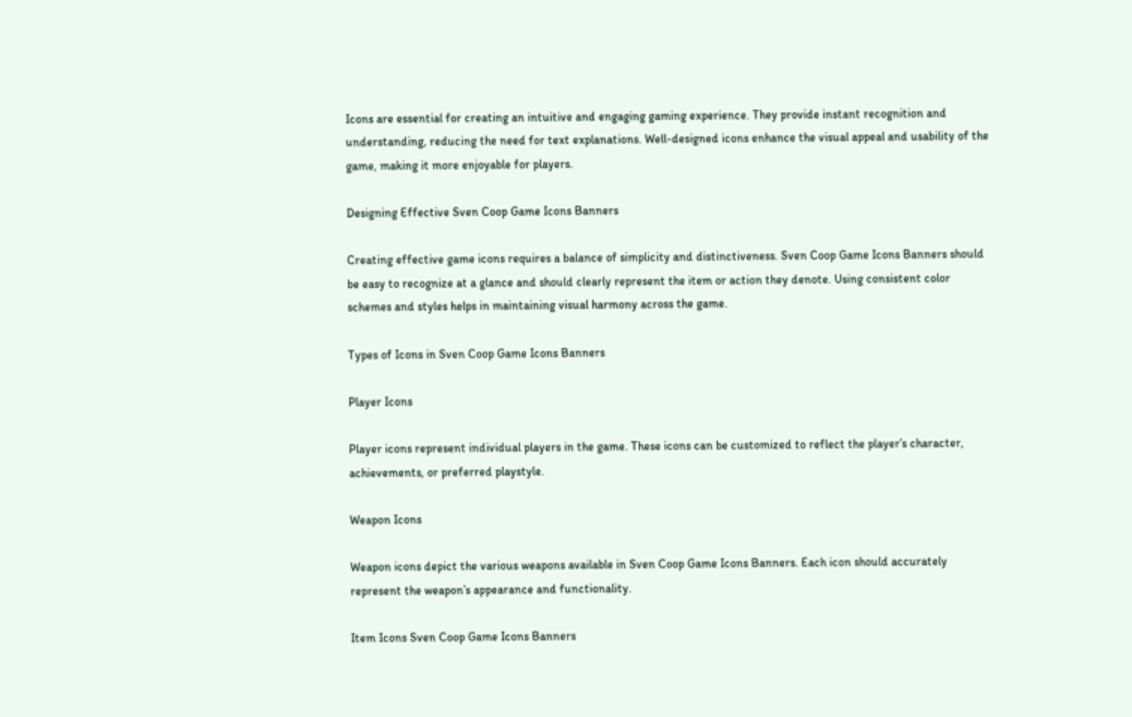Icons are essential for creating an intuitive and engaging gaming experience. They provide instant recognition and understanding, reducing the need for text explanations. Well-designed icons enhance the visual appeal and usability of the game, making it more enjoyable for players.

Designing Effective Sven Coop Game Icons Banners

Creating effective game icons requires a balance of simplicity and distinctiveness. Sven Coop Game Icons Banners should be easy to recognize at a glance and should clearly represent the item or action they denote. Using consistent color schemes and styles helps in maintaining visual harmony across the game.

Types of Icons in Sven Coop Game Icons Banners

Player Icons

Player icons represent individual players in the game. These icons can be customized to reflect the player’s character, achievements, or preferred playstyle.

Weapon Icons

Weapon icons depict the various weapons available in Sven Coop Game Icons Banners. Each icon should accurately represent the weapon’s appearance and functionality.

Item Icons Sven Coop Game Icons Banners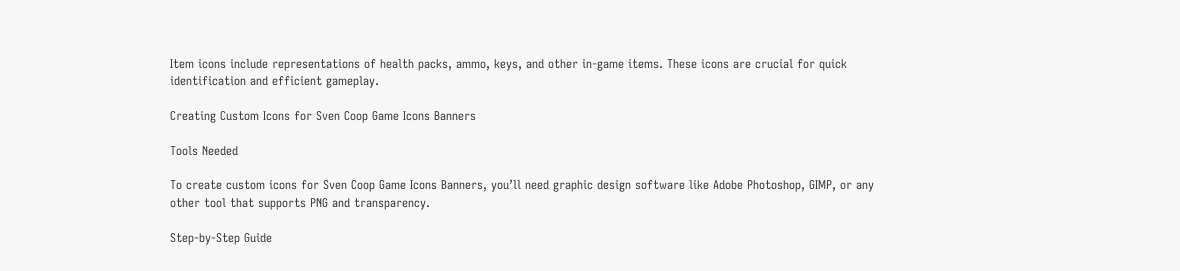Item icons include representations of health packs, ammo, keys, and other in-game items. These icons are crucial for quick identification and efficient gameplay.

Creating Custom Icons for Sven Coop Game Icons Banners

Tools Needed

To create custom icons for Sven Coop Game Icons Banners, you’ll need graphic design software like Adobe Photoshop, GIMP, or any other tool that supports PNG and transparency.

Step-by-Step Guide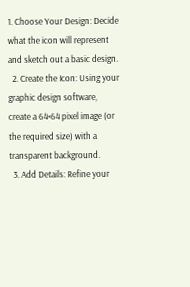1. Choose Your Design: Decide what the icon will represent and sketch out a basic design.
  2. Create the Icon: Using your graphic design software, create a 64×64 pixel image (or the required size) with a transparent background.
  3. Add Details: Refine your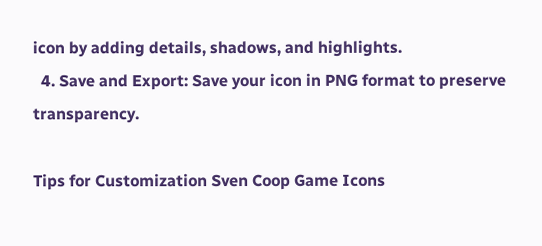icon by adding details, shadows, and highlights.
  4. Save and Export: Save your icon in PNG format to preserve transparency.

Tips for Customization Sven Coop Game Icons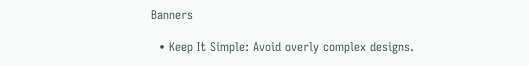Banners

  • Keep It Simple: Avoid overly complex designs.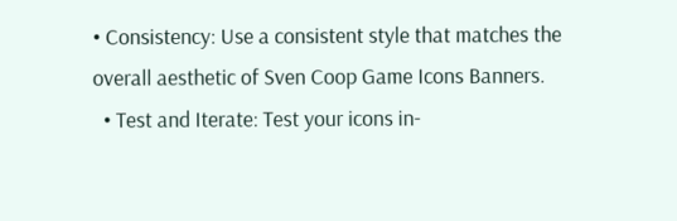• Consistency: Use a consistent style that matches the overall aesthetic of Sven Coop Game Icons Banners.
  • Test and Iterate: Test your icons in-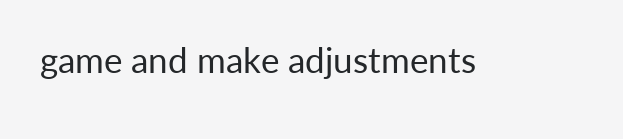game and make adjustments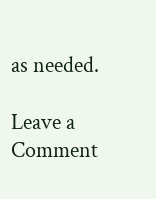as needed.

Leave a Comment